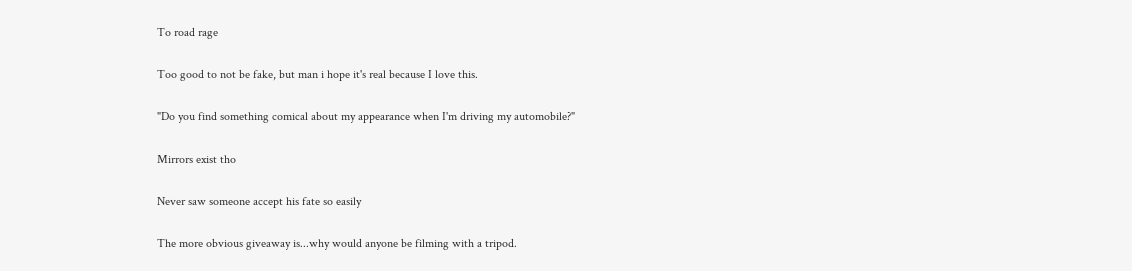To road rage

Too good to not be fake, but man i hope it's real because I love this.

"Do you find something comical about my appearance when I'm driving my automobile?"

Mirrors exist tho

Never saw someone accept his fate so easily

The more obvious giveaway is...why would anyone be filming with a tripod.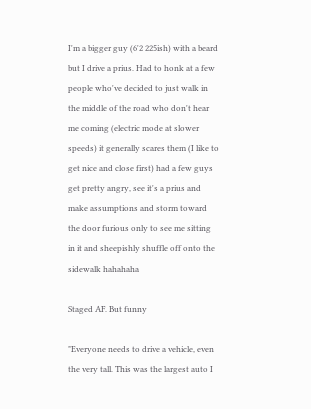I'm a bigger guy (6'2 225ish) with a beard but I drive a prius. Had to honk at a few people who've decided to just walk in the middle of the road who don't hear me coming (electric mode at slower speeds) it generally scares them (I like to get nice and close first) had a few guys get pretty angry, see it's a prius and make assumptions and storm toward the door furious only to see me sitting in it and sheepishly shuffle off onto the sidewalk hahahaha

Staged AF. But funny

"Everyone needs to drive a vehicle, even the very tall. This was the largest auto I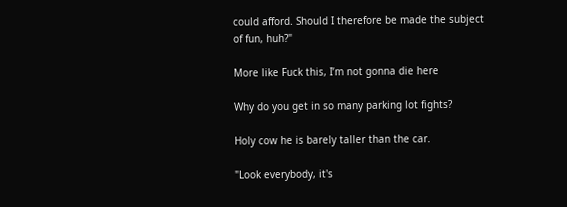could afford. Should I therefore be made the subject of fun, huh?"

More like Fuck this, I’m not gonna die here

Why do you get in so many parking lot fights?

Holy cow he is barely taller than the car.

"Look everybody, it's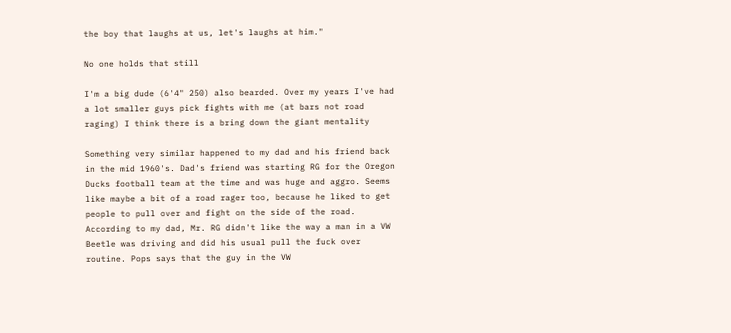the boy that laughs at us, let's laughs at him."

No one holds that still

I'm a big dude (6'4" 250) also bearded. Over my years I've had a lot smaller guys pick fights with me (at bars not road raging) I think there is a bring down the giant mentality

Something very similar happened to my dad and his friend back in the mid 1960's. Dad's friend was starting RG for the Oregon Ducks football team at the time and was huge and aggro. Seems like maybe a bit of a road rager too, because he liked to get people to pull over and fight on the side of the road. According to my dad, Mr. RG didn't like the way a man in a VW Beetle was driving and did his usual pull the fuck over routine. Pops says that the guy in the VW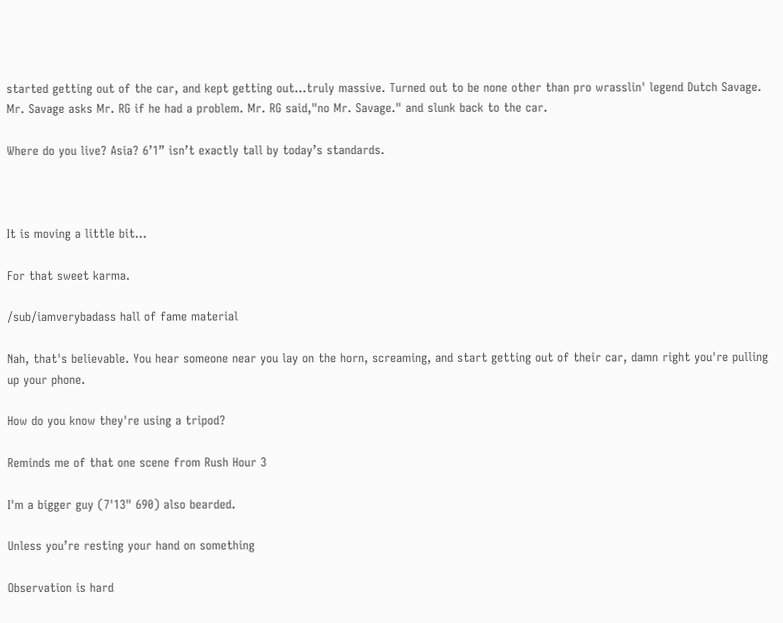started getting out of the car, and kept getting out...truly massive. Turned out to be none other than pro wrasslin' legend Dutch Savage. Mr. Savage asks Mr. RG if he had a problem. Mr. RG said,"no Mr. Savage." and slunk back to the car.

Where do you live? Asia? 6’1” isn’t exactly tall by today’s standards.



It is moving a little bit...

For that sweet karma.

/sub/iamverybadass hall of fame material

Nah, that's believable. You hear someone near you lay on the horn, screaming, and start getting out of their car, damn right you're pulling up your phone.

How do you know they're using a tripod?

Reminds me of that one scene from Rush Hour 3

I'm a bigger guy (7'13" 690) also bearded.

Unless you’re resting your hand on something

Observation is hard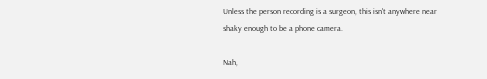Unless the person recording is a surgeon, this isn't anywhere near shaky enough to be a phone camera.

Nah,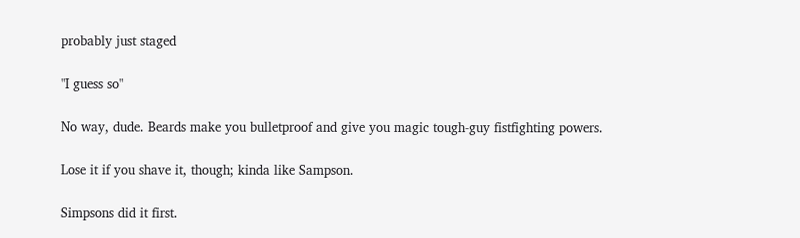probably just staged

"I guess so"

No way, dude. Beards make you bulletproof and give you magic tough-guy fistfighting powers.

Lose it if you shave it, though; kinda like Sampson.

Simpsons did it first.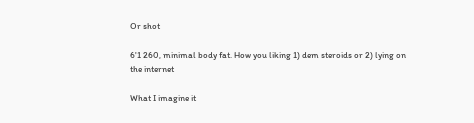Or shot

6'1 260, minimal body fat. How you liking 1) dem steroids or 2) lying on the internet

What I imagine it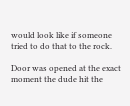would look like if someone tried to do that to the rock.

Door was opened at the exact moment the dude hit the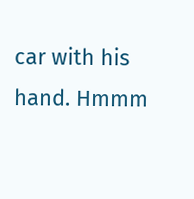car with his hand. Hmmm